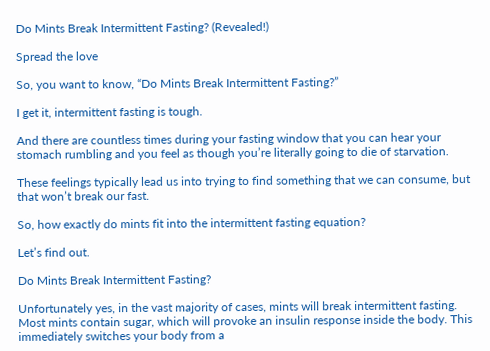Do Mints Break Intermittent Fasting? (Revealed!)

Spread the love

So, you want to know, “Do Mints Break Intermittent Fasting?”

I get it, intermittent fasting is tough.

And there are countless times during your fasting window that you can hear your stomach rumbling and you feel as though you’re literally going to die of starvation.

These feelings typically lead us into trying to find something that we can consume, but that won’t break our fast.

So, how exactly do mints fit into the intermittent fasting equation?

Let’s find out.

Do Mints Break Intermittent Fasting?

Unfortunately yes, in the vast majority of cases, mints will break intermittent fasting. Most mints contain sugar, which will provoke an insulin response inside the body. This immediately switches your body from a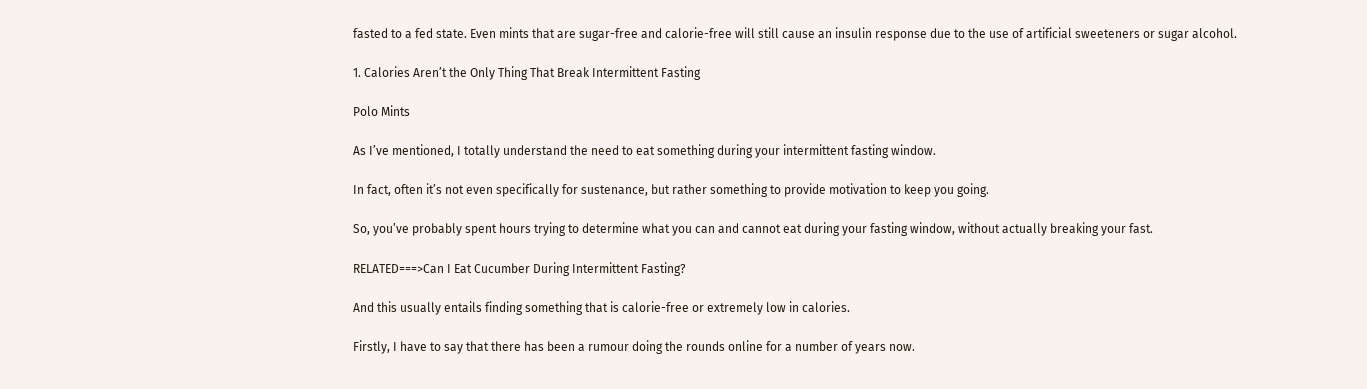fasted to a fed state. Even mints that are sugar-free and calorie-free will still cause an insulin response due to the use of artificial sweeteners or sugar alcohol.

1. Calories Aren’t the Only Thing That Break Intermittent Fasting

Polo Mints

As I’ve mentioned, I totally understand the need to eat something during your intermittent fasting window.

In fact, often it’s not even specifically for sustenance, but rather something to provide motivation to keep you going.

So, you’ve probably spent hours trying to determine what you can and cannot eat during your fasting window, without actually breaking your fast.

RELATED===>Can I Eat Cucumber During Intermittent Fasting?

And this usually entails finding something that is calorie-free or extremely low in calories.

Firstly, I have to say that there has been a rumour doing the rounds online for a number of years now.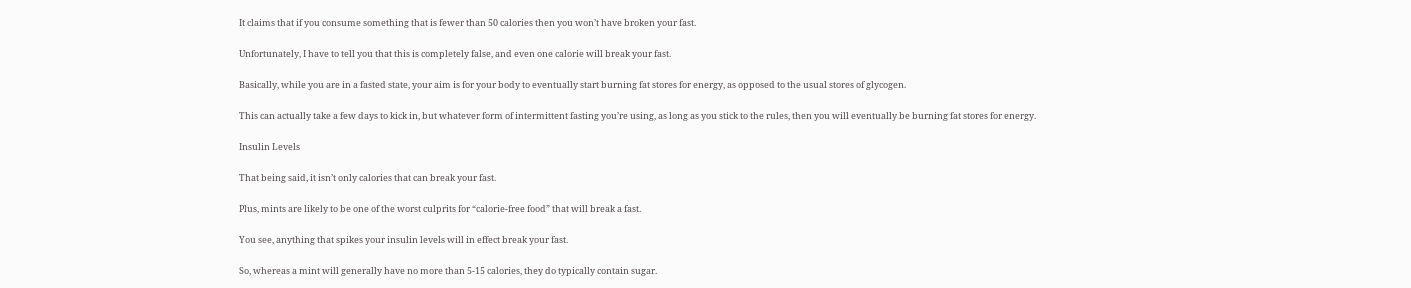It claims that if you consume something that is fewer than 50 calories then you won’t have broken your fast.

Unfortunately, I have to tell you that this is completely false, and even one calorie will break your fast.

Basically, while you are in a fasted state, your aim is for your body to eventually start burning fat stores for energy, as opposed to the usual stores of glycogen.

This can actually take a few days to kick in, but whatever form of intermittent fasting you’re using, as long as you stick to the rules, then you will eventually be burning fat stores for energy.

Insulin Levels

That being said, it isn’t only calories that can break your fast.

Plus, mints are likely to be one of the worst culprits for “calorie-free food” that will break a fast.

You see, anything that spikes your insulin levels will in effect break your fast.

So, whereas a mint will generally have no more than 5-15 calories, they do typically contain sugar.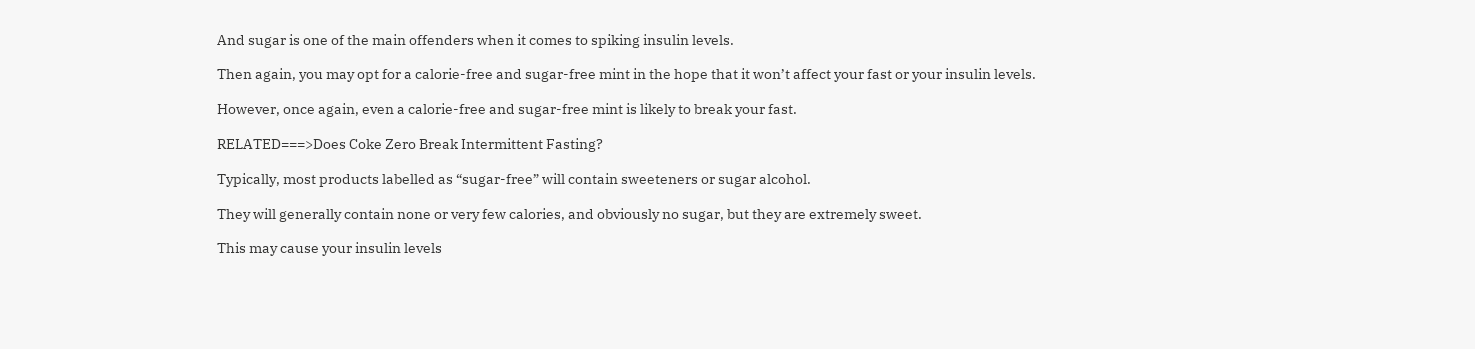And sugar is one of the main offenders when it comes to spiking insulin levels.

Then again, you may opt for a calorie-free and sugar-free mint in the hope that it won’t affect your fast or your insulin levels.

However, once again, even a calorie-free and sugar-free mint is likely to break your fast.

RELATED===>Does Coke Zero Break Intermittent Fasting?

Typically, most products labelled as “sugar-free” will contain sweeteners or sugar alcohol.

They will generally contain none or very few calories, and obviously no sugar, but they are extremely sweet.

This may cause your insulin levels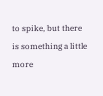to spike, but there is something a little more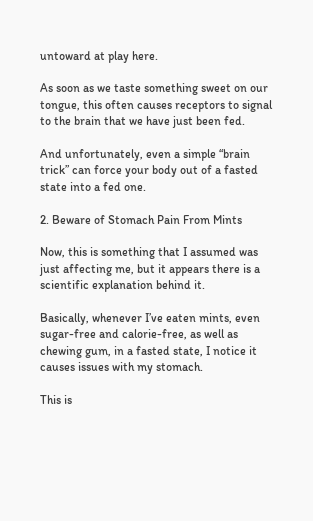untoward at play here.

As soon as we taste something sweet on our tongue, this often causes receptors to signal to the brain that we have just been fed.

And unfortunately, even a simple “brain trick” can force your body out of a fasted state into a fed one.

2. Beware of Stomach Pain From Mints

Now, this is something that I assumed was just affecting me, but it appears there is a scientific explanation behind it.

Basically, whenever I’ve eaten mints, even sugar-free and calorie-free, as well as chewing gum, in a fasted state, I notice it causes issues with my stomach.

This is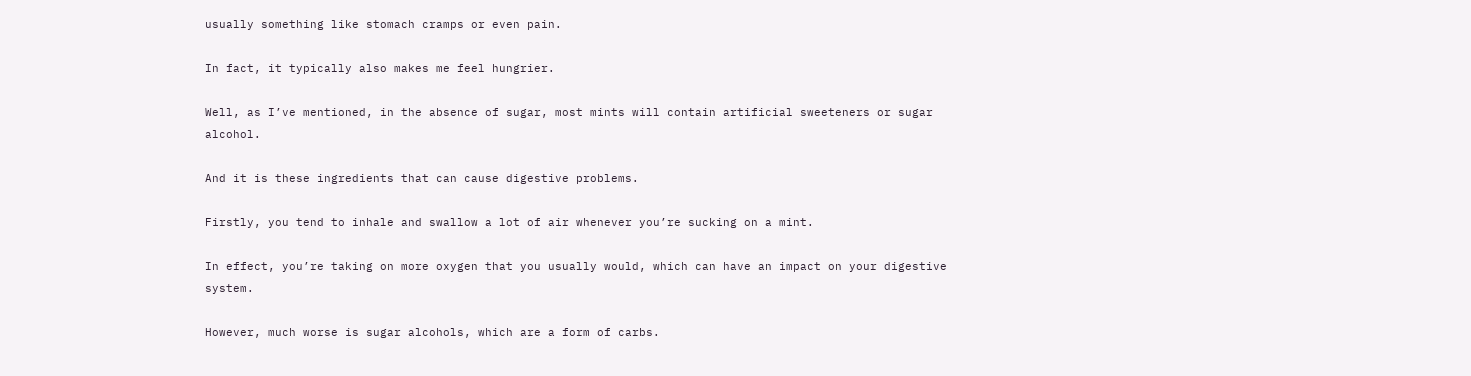usually something like stomach cramps or even pain.

In fact, it typically also makes me feel hungrier.

Well, as I’ve mentioned, in the absence of sugar, most mints will contain artificial sweeteners or sugar alcohol.

And it is these ingredients that can cause digestive problems.

Firstly, you tend to inhale and swallow a lot of air whenever you’re sucking on a mint.

In effect, you’re taking on more oxygen that you usually would, which can have an impact on your digestive system.

However, much worse is sugar alcohols, which are a form of carbs.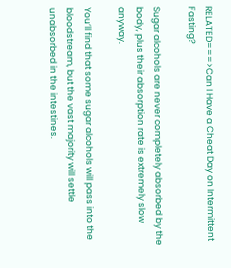RELATED===>Can I Have a Cheat Day on Intermittent Fasting?

Sugar alcohols are never completely absorbed by the body, plus their absorption rate is extremely slow anyway.

You’ll find that some sugar alcohols will pass into the bloodstream, but the vast majority will settle unabsorbed in the intestines.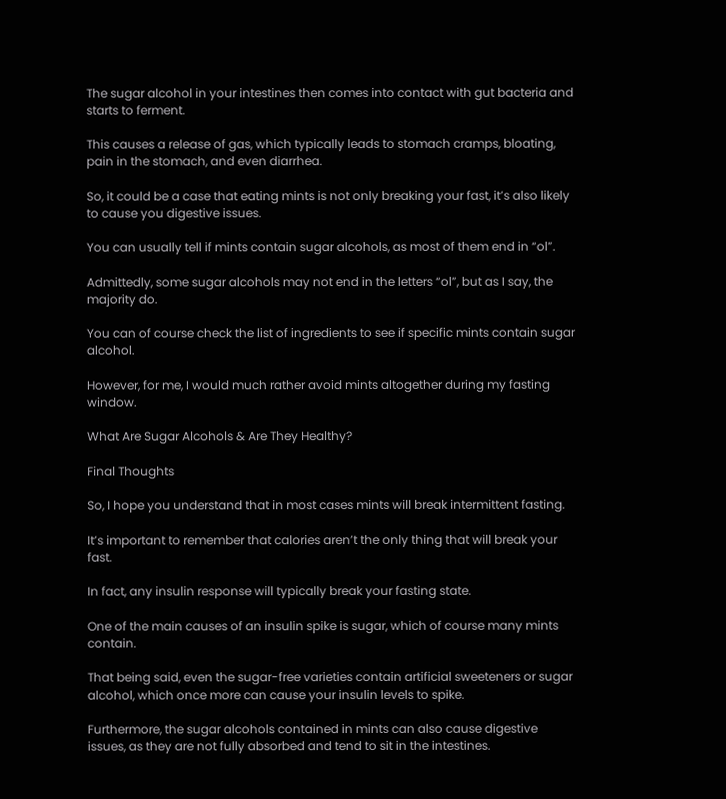The sugar alcohol in your intestines then comes into contact with gut bacteria and starts to ferment.

This causes a release of gas, which typically leads to stomach cramps, bloating, pain in the stomach, and even diarrhea.

So, it could be a case that eating mints is not only breaking your fast, it’s also likely to cause you digestive issues.

You can usually tell if mints contain sugar alcohols, as most of them end in “ol”.

Admittedly, some sugar alcohols may not end in the letters “ol”, but as I say, the majority do.

You can of course check the list of ingredients to see if specific mints contain sugar alcohol.

However, for me, I would much rather avoid mints altogether during my fasting window.

What Are Sugar Alcohols & Are They Healthy?

Final Thoughts

So, I hope you understand that in most cases mints will break intermittent fasting.

It’s important to remember that calories aren’t the only thing that will break your fast.

In fact, any insulin response will typically break your fasting state.

One of the main causes of an insulin spike is sugar, which of course many mints contain.

That being said, even the sugar-free varieties contain artificial sweeteners or sugar alcohol, which once more can cause your insulin levels to spike.

Furthermore, the sugar alcohols contained in mints can also cause digestive issues, as they are not fully absorbed and tend to sit in the intestines.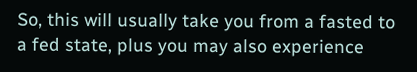So, this will usually take you from a fasted to a fed state, plus you may also experience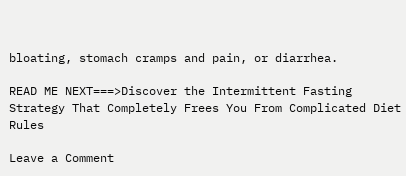bloating, stomach cramps and pain, or diarrhea.

READ ME NEXT===>Discover the Intermittent Fasting Strategy That Completely Frees You From Complicated Diet Rules

Leave a Comment